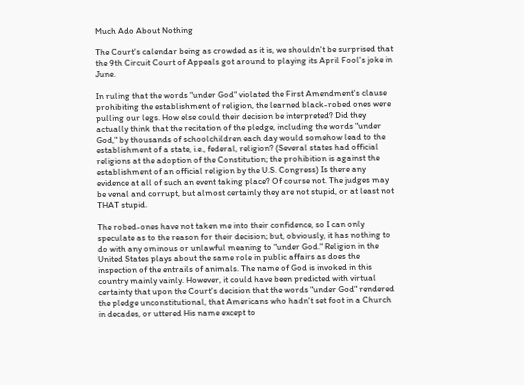Much Ado About Nothing

The Court's calendar being as crowded as it is, we shouldn't be surprised that the 9th Circuit Court of Appeals got around to playing its April Fool's joke in June.

In ruling that the words "under God" violated the First Amendment's clause prohibiting the establishment of religion, the learned black-robed ones were pulling our legs. How else could their decision be interpreted? Did they actually think that the recitation of the pledge, including the words "under God," by thousands of schoolchildren each day would somehow lead to the establishment of a state, i.e., federal, religion? (Several states had official religions at the adoption of the Constitution; the prohibition is against the establishment of an official religion by the U.S. Congress) Is there any evidence at all of such an event taking place? Of course not. The judges may be venal and corrupt, but almost certainly they are not stupid, or at least not THAT stupid.

The robed-ones have not taken me into their confidence, so I can only speculate as to the reason for their decision; but, obviously, it has nothing to do with any ominous or unlawful meaning to "under God." Religion in the United States plays about the same role in public affairs as does the inspection of the entrails of animals. The name of God is invoked in this country mainly vainly. However, it could have been predicted with virtual certainty that upon the Court's decision that the words "under God" rendered the pledge unconstitutional, that Americans who hadn't set foot in a Church in decades, or uttered His name except to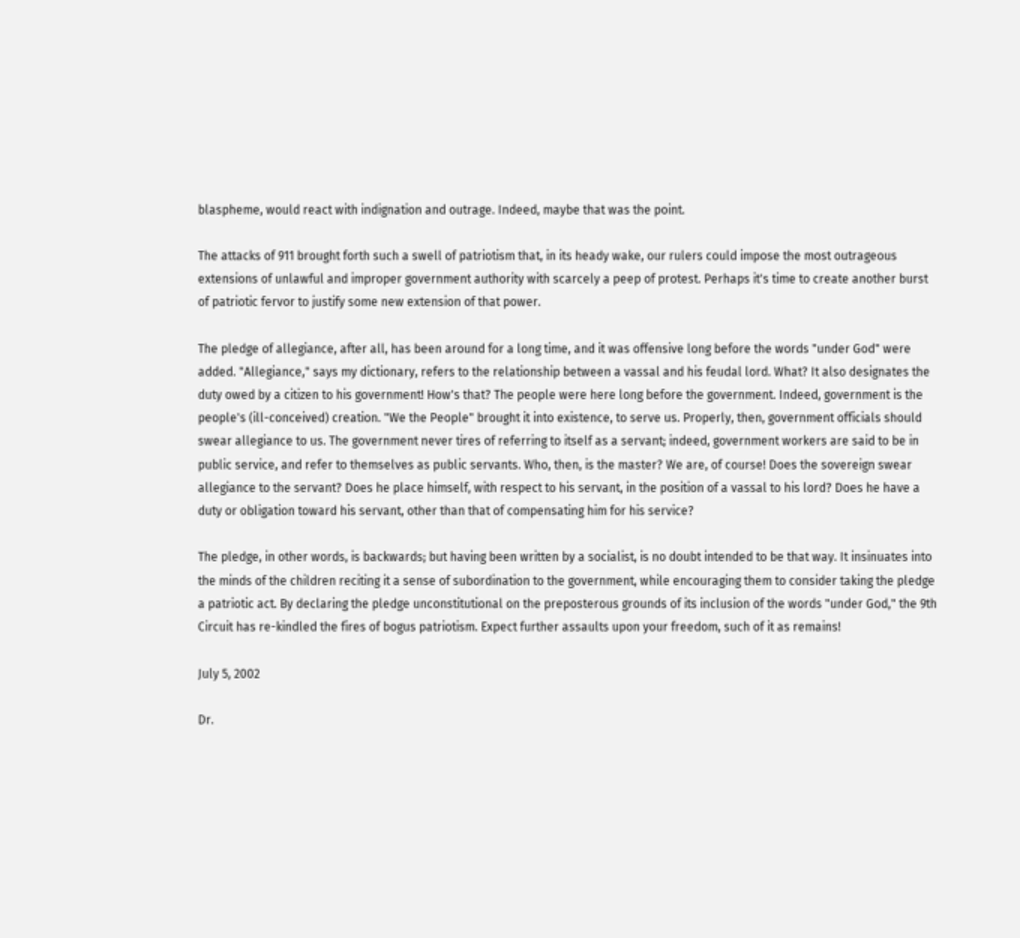blaspheme, would react with indignation and outrage. Indeed, maybe that was the point.

The attacks of 911 brought forth such a swell of patriotism that, in its heady wake, our rulers could impose the most outrageous extensions of unlawful and improper government authority with scarcely a peep of protest. Perhaps it's time to create another burst of patriotic fervor to justify some new extension of that power.

The pledge of allegiance, after all, has been around for a long time, and it was offensive long before the words "under God" were added. "Allegiance," says my dictionary, refers to the relationship between a vassal and his feudal lord. What? It also designates the duty owed by a citizen to his government! How's that? The people were here long before the government. Indeed, government is the people's (ill-conceived) creation. "We the People" brought it into existence, to serve us. Properly, then, government officials should swear allegiance to us. The government never tires of referring to itself as a servant; indeed, government workers are said to be in public service, and refer to themselves as public servants. Who, then, is the master? We are, of course! Does the sovereign swear allegiance to the servant? Does he place himself, with respect to his servant, in the position of a vassal to his lord? Does he have a duty or obligation toward his servant, other than that of compensating him for his service?

The pledge, in other words, is backwards; but having been written by a socialist, is no doubt intended to be that way. It insinuates into the minds of the children reciting it a sense of subordination to the government, while encouraging them to consider taking the pledge a patriotic act. By declaring the pledge unconstitutional on the preposterous grounds of its inclusion of the words "under God," the 9th Circuit has re-kindled the fires of bogus patriotism. Expect further assaults upon your freedom, such of it as remains!

July 5, 2002

Dr.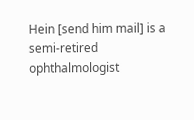Hein [send him mail] is a semi-retired ophthalmologist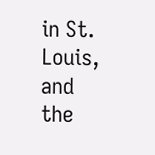in St. Louis, and the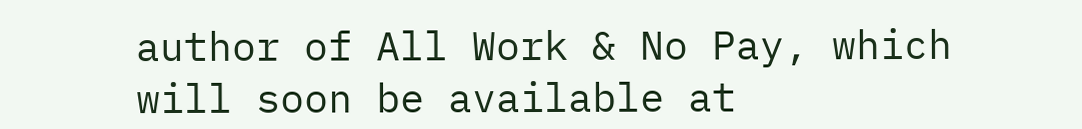author of All Work & No Pay, which will soon be available at